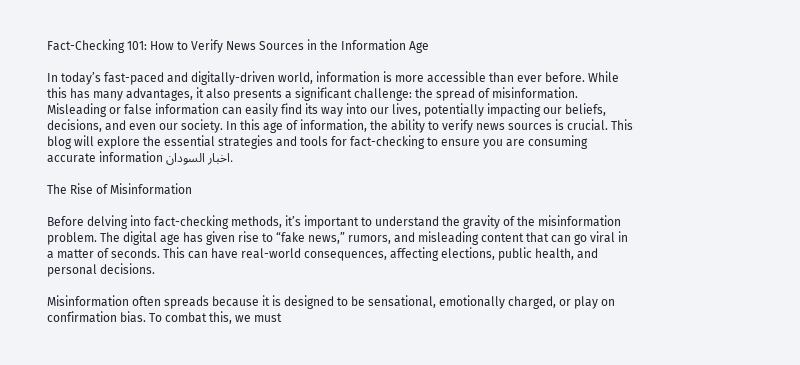Fact-Checking 101: How to Verify News Sources in the Information Age

In today’s fast-paced and digitally-driven world, information is more accessible than ever before. While this has many advantages, it also presents a significant challenge: the spread of misinformation. Misleading or false information can easily find its way into our lives, potentially impacting our beliefs, decisions, and even our society. In this age of information, the ability to verify news sources is crucial. This blog will explore the essential strategies and tools for fact-checking to ensure you are consuming accurate information اخبار السودان.

The Rise of Misinformation

Before delving into fact-checking methods, it’s important to understand the gravity of the misinformation problem. The digital age has given rise to “fake news,” rumors, and misleading content that can go viral in a matter of seconds. This can have real-world consequences, affecting elections, public health, and personal decisions.

Misinformation often spreads because it is designed to be sensational, emotionally charged, or play on confirmation bias. To combat this, we must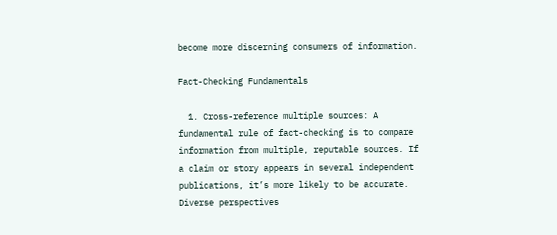become more discerning consumers of information.

Fact-Checking Fundamentals

  1. Cross-reference multiple sources: A fundamental rule of fact-checking is to compare information from multiple, reputable sources. If a claim or story appears in several independent publications, it’s more likely to be accurate. Diverse perspectives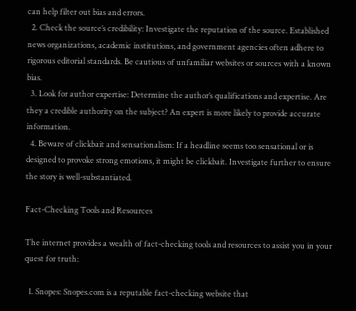can help filter out bias and errors.
  2. Check the source’s credibility: Investigate the reputation of the source. Established news organizations, academic institutions, and government agencies often adhere to rigorous editorial standards. Be cautious of unfamiliar websites or sources with a known bias.
  3. Look for author expertise: Determine the author’s qualifications and expertise. Are they a credible authority on the subject? An expert is more likely to provide accurate information.
  4. Beware of clickbait and sensationalism: If a headline seems too sensational or is designed to provoke strong emotions, it might be clickbait. Investigate further to ensure the story is well-substantiated.

Fact-Checking Tools and Resources

The internet provides a wealth of fact-checking tools and resources to assist you in your quest for truth:

  1. Snopes: Snopes.com is a reputable fact-checking website that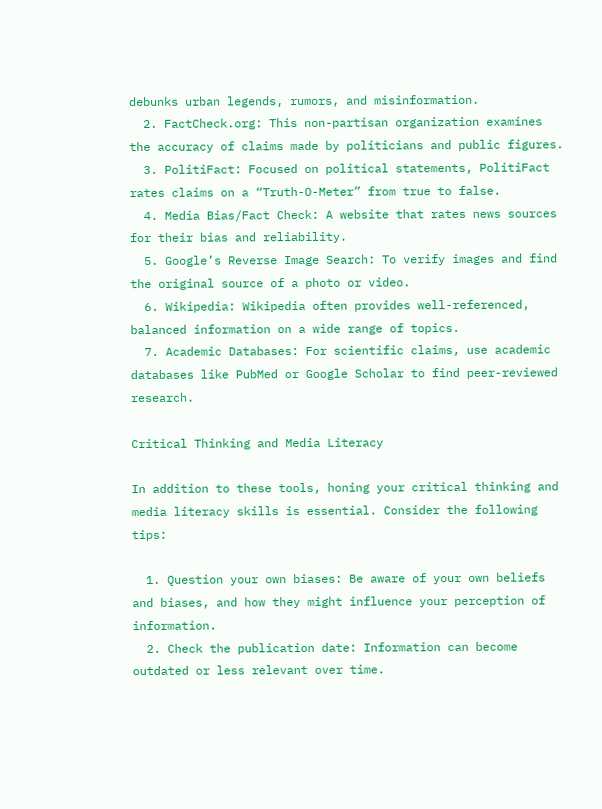debunks urban legends, rumors, and misinformation.
  2. FactCheck.org: This non-partisan organization examines the accuracy of claims made by politicians and public figures.
  3. PolitiFact: Focused on political statements, PolitiFact rates claims on a “Truth-O-Meter” from true to false.
  4. Media Bias/Fact Check: A website that rates news sources for their bias and reliability.
  5. Google’s Reverse Image Search: To verify images and find the original source of a photo or video.
  6. Wikipedia: Wikipedia often provides well-referenced, balanced information on a wide range of topics.
  7. Academic Databases: For scientific claims, use academic databases like PubMed or Google Scholar to find peer-reviewed research.

Critical Thinking and Media Literacy

In addition to these tools, honing your critical thinking and media literacy skills is essential. Consider the following tips:

  1. Question your own biases: Be aware of your own beliefs and biases, and how they might influence your perception of information.
  2. Check the publication date: Information can become outdated or less relevant over time.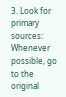3. Look for primary sources: Whenever possible, go to the original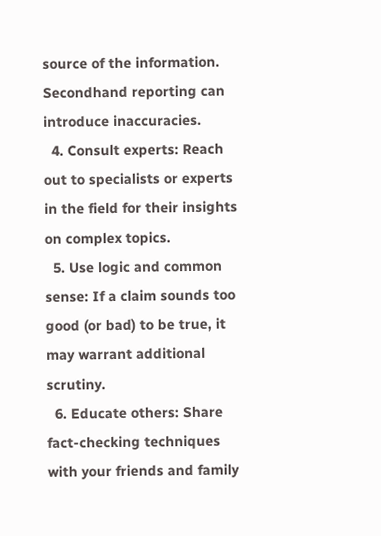source of the information. Secondhand reporting can introduce inaccuracies.
  4. Consult experts: Reach out to specialists or experts in the field for their insights on complex topics.
  5. Use logic and common sense: If a claim sounds too good (or bad) to be true, it may warrant additional scrutiny.
  6. Educate others: Share fact-checking techniques with your friends and family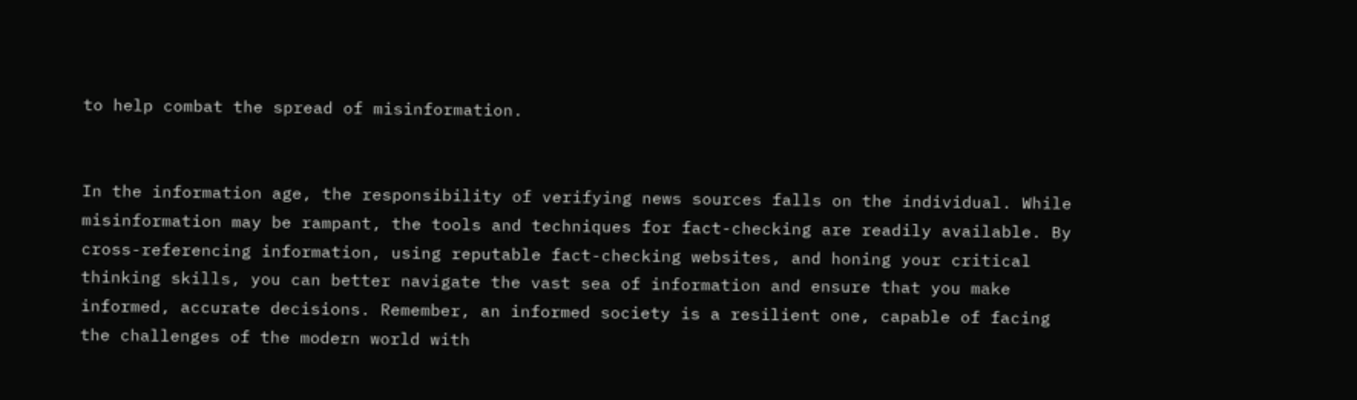to help combat the spread of misinformation.


In the information age, the responsibility of verifying news sources falls on the individual. While misinformation may be rampant, the tools and techniques for fact-checking are readily available. By cross-referencing information, using reputable fact-checking websites, and honing your critical thinking skills, you can better navigate the vast sea of information and ensure that you make informed, accurate decisions. Remember, an informed society is a resilient one, capable of facing the challenges of the modern world with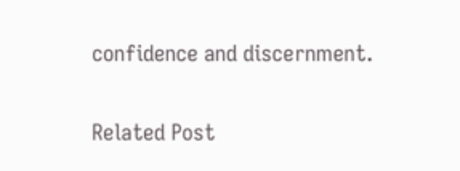confidence and discernment.

Related Post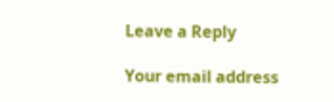Leave a Reply

Your email address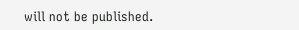will not be published.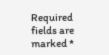Required fields are marked *